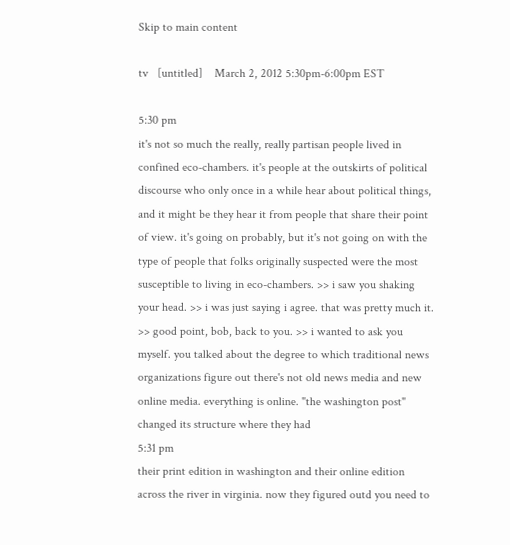Skip to main content

tv   [untitled]    March 2, 2012 5:30pm-6:00pm EST

5:30 pm
it's not so much the really, really partisan people lived in confined eco-chambers. it's people at the outskirts of political discourse who only once in a while hear about political things, and it might be they hear it from people that share their point of view. it's going on probably, but it's not going on with the type of people that folks originally suspected were the most susceptible to living in eco-chambers. >> i saw you shaking your head. >> i was just saying i agree. that was pretty much it. >> good point, bob, back to you. >> i wanted to ask you myself. you talked about the degree to which traditional news organizations figure out there's not old news media and new online media. everything is online. "the washington post" changed its structure where they had
5:31 pm
their print edition in washington and their online edition across the river in virginia. now they figured outd you need to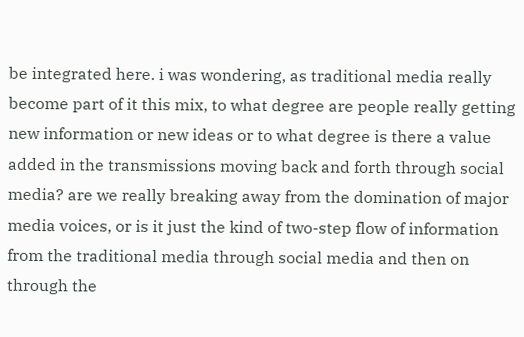be integrated here. i was wondering, as traditional media really become part of it this mix, to what degree are people really getting new information or new ideas or to what degree is there a value added in the transmissions moving back and forth through social media? are we really breaking away from the domination of major media voices, or is it just the kind of two-step flow of information from the traditional media through social media and then on through the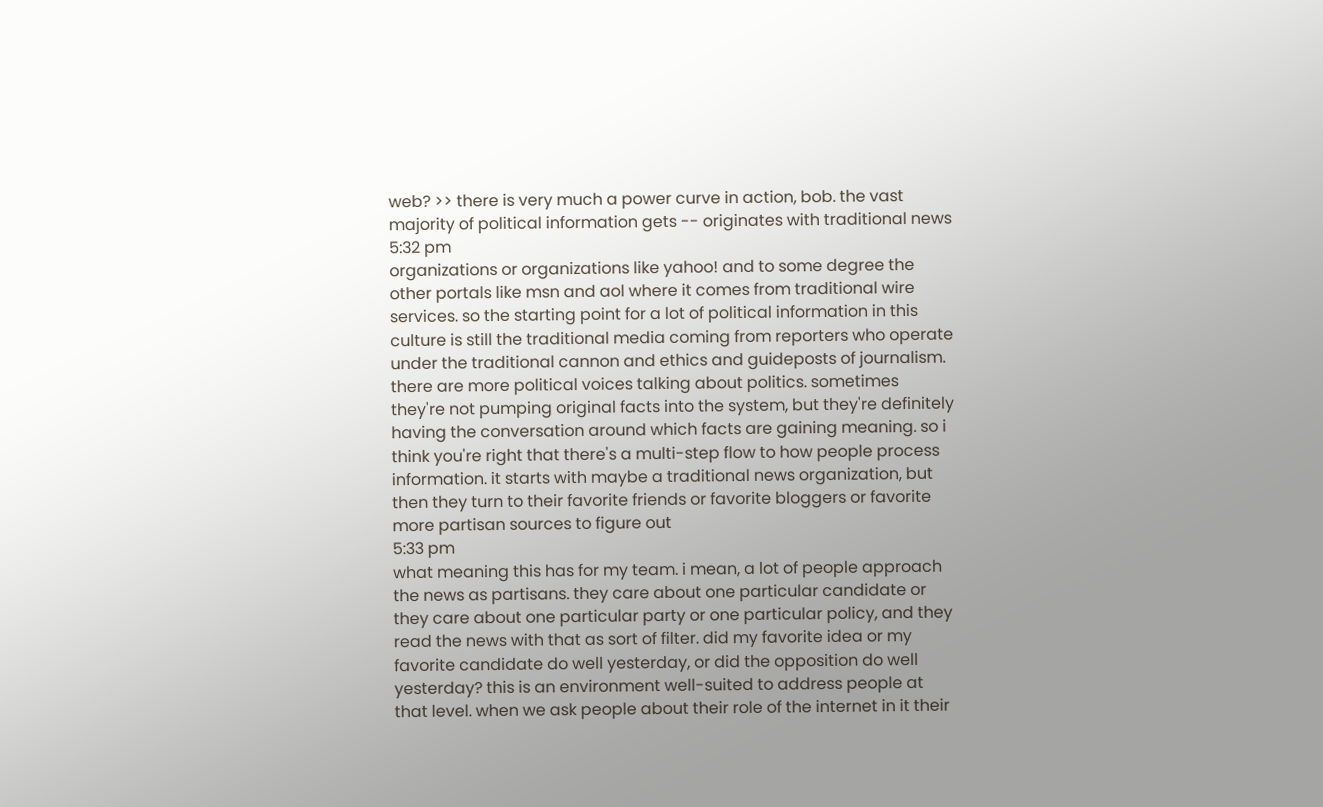web? >> there is very much a power curve in action, bob. the vast majority of political information gets -- originates with traditional news
5:32 pm
organizations or organizations like yahoo! and to some degree the other portals like msn and aol where it comes from traditional wire services. so the starting point for a lot of political information in this culture is still the traditional media coming from reporters who operate under the traditional cannon and ethics and guideposts of journalism. there are more political voices talking about politics. sometimes they're not pumping original facts into the system, but they're definitely having the conversation around which facts are gaining meaning. so i think you're right that there's a multi-step flow to how people process information. it starts with maybe a traditional news organization, but then they turn to their favorite friends or favorite bloggers or favorite more partisan sources to figure out
5:33 pm
what meaning this has for my team. i mean, a lot of people approach the news as partisans. they care about one particular candidate or they care about one particular party or one particular policy, and they read the news with that as sort of filter. did my favorite idea or my favorite candidate do well yesterday, or did the opposition do well yesterday? this is an environment well-suited to address people at that level. when we ask people about their role of the internet in it their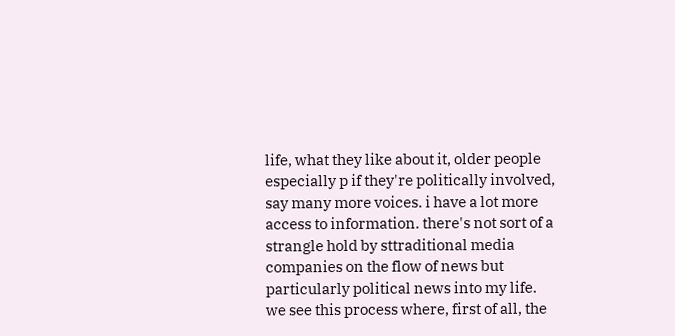life, what they like about it, older people especially p if they're politically involved, say many more voices. i have a lot more access to information. there's not sort of a strangle hold by sttraditional media companies on the flow of news but particularly political news into my life. we see this process where, first of all, the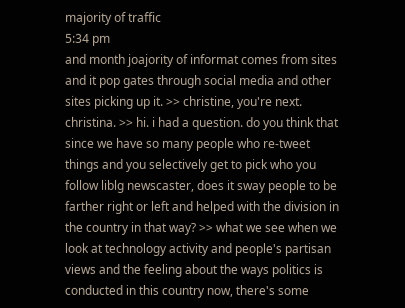majority of traffic
5:34 pm
and month joajority of informat comes from sites and it pop gates through social media and other sites picking up it. >> christine, you're next. christina. >> hi. i had a question. do you think that since we have so many people who re-tweet things and you selectively get to pick who you follow liblg newscaster, does it sway people to be farther right or left and helped with the division in the country in that way? >> what we see when we look at technology activity and people's partisan views and the feeling about the ways politics is conducted in this country now, there's some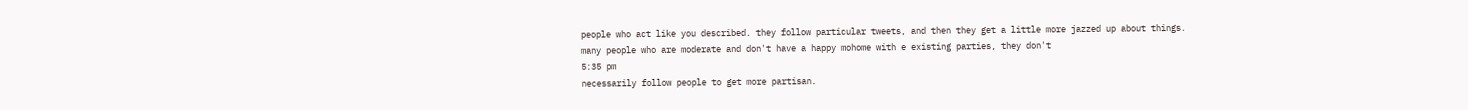people who act like you described. they follow particular tweets, and then they get a little more jazzed up about things. many people who are moderate and don't have a happy mohome with e existing parties, they don't
5:35 pm
necessarily follow people to get more partisan.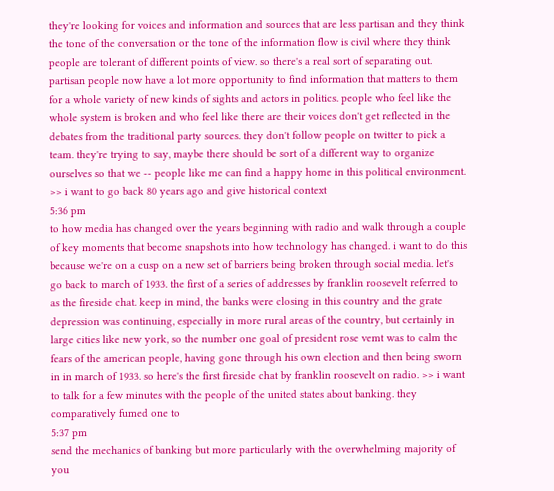they're looking for voices and information and sources that are less partisan and they think the tone of the conversation or the tone of the information flow is civil where they think people are tolerant of different points of view. so there's a real sort of separating out. partisan people now have a lot more opportunity to find information that matters to them for a whole variety of new kinds of sights and actors in politics. people who feel like the whole system is broken and who feel like there are their voices don't get reflected in the debates from the traditional party sources. they don't follow people on twitter to pick a team. they're trying to say, maybe there should be sort of a different way to organize ourselves so that we -- people like me can find a happy home in this political environment. >> i want to go back 80 years ago and give historical context
5:36 pm
to how media has changed over the years beginning with radio and walk through a couple of key moments that become snapshots into how technology has changed. i want to do this because we're on a cusp on a new set of barriers being broken through social media. let's go back to march of 1933. the first of a series of addresses by franklin roosevelt referred to as the fireside chat. keep in mind, the banks were closing in this country and the grate depression was continuing, especially in more rural areas of the country, but certainly in large cities like new york, so the number one goal of president rose vemt was to calm the fears of the american people, having gone through his own election and then being sworn in in march of 1933. so here's the first fireside chat by franklin roosevelt on radio. >> i want to talk for a few minutes with the people of the united states about banking. they comparatively fumed one to
5:37 pm
send the mechanics of banking but more particularly with the overwhelming majority of you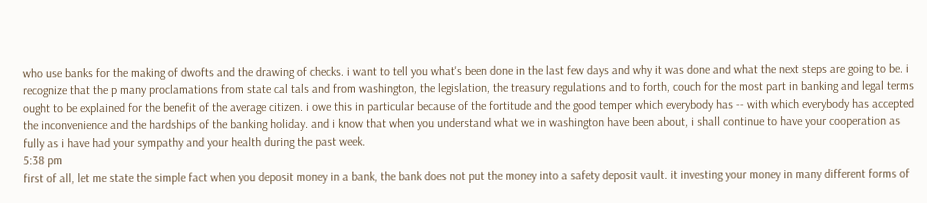who use banks for the making of dwofts and the drawing of checks. i want to tell you what's been done in the last few days and why it was done and what the next steps are going to be. i recognize that the p many proclamations from state cal tals and from washington, the legislation, the treasury regulations and to forth, couch for the most part in banking and legal terms ought to be explained for the benefit of the average citizen. i owe this in particular because of the fortitude and the good temper which everybody has -- with which everybody has accepted the inconvenience and the hardships of the banking holiday. and i know that when you understand what we in washington have been about, i shall continue to have your cooperation as fully as i have had your sympathy and your health during the past week.
5:38 pm
first of all, let me state the simple fact when you deposit money in a bank, the bank does not put the money into a safety deposit vault. it investing your money in many different forms of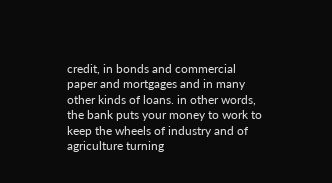credit, in bonds and commercial paper and mortgages and in many other kinds of loans. in other words, the bank puts your money to work to keep the wheels of industry and of agriculture turning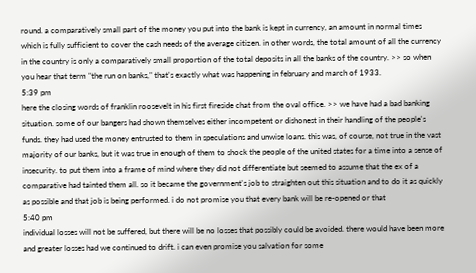round. a comparatively small part of the money you put into the bank is kept in currency, an amount in normal times which is fully sufficient to cover the cash needs of the average citizen. in other words, the total amount of all the currency in the country is only a comparatively small proportion of the total deposits in all the banks of the country. >> so when you hear that term "the run on banks," that's exactly what was happening in february and march of 1933.
5:39 pm
here the closing words of franklin roosevelt in his first fireside chat from the oval office. >> we have had a bad banking situation. some of our bangers had shown themselves either incompetent or dishonest in their handling of the people's funds. they had used the money entrusted to them in speculations and unwise loans. this was, of course, not true in the vast majority of our banks, but it was true in enough of them to shock the people of the united states for a time into a sense of insecurity. to put them into a frame of mind where they did not differentiate but seemed to assume that the ex of a comparative had tainted them all. so it became the government's job to straighten out this situation and to do it as quickly as possible and that job is being performed. i do not promise you that every bank will be re-opened or that
5:40 pm
individual losses will not be suffered, but there will be no losses that possibly could be avoided. there would have been more and greater losses had we continued to drift. i can even promise you salvation for some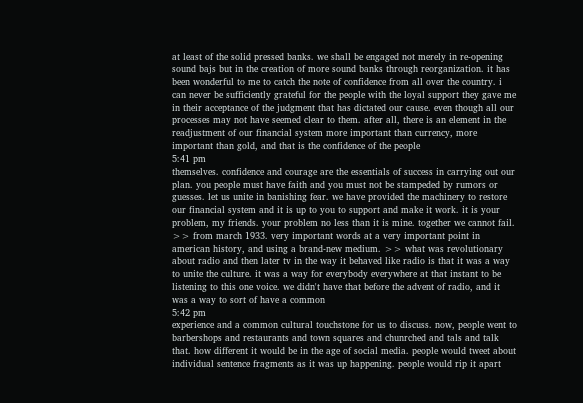at least of the solid pressed banks. we shall be engaged not merely in re-opening sound bajs but in the creation of more sound banks through reorganization. it has been wonderful to me to catch the note of confidence from all over the country. i can never be sufficiently grateful for the people with the loyal support they gave me in their acceptance of the judgment that has dictated our cause. even though all our processes may not have seemed clear to them. after all, there is an element in the readjustment of our financial system more important than currency, more important than gold, and that is the confidence of the people
5:41 pm
themselves. confidence and courage are the essentials of success in carrying out our plan. you people must have faith and you must not be stampeded by rumors or guesses. let us unite in banishing fear. we have provided the machinery to restore our financial system and it is up to you to support and make it work. it is your problem, my friends. your problem no less than it is mine. together we cannot fail. >> from march 1933. very important words at a very important point in american history, and using a brand-new medium. >> what was revolutionary about radio and then later tv in the way it behaved like radio is that it was a way to unite the culture. it was a way for everybody everywhere at that instant to be listening to this one voice. we didn't have that before the advent of radio, and it was a way to sort of have a common
5:42 pm
experience and a common cultural touchstone for us to discuss. now, people went to barbershops and restaurants and town squares and chunrched and tals and talk that. how different it would be in the age of social media. people would tweet about individual sentence fragments as it was up happening. people would rip it apart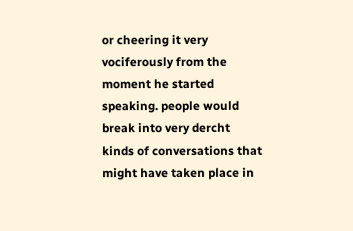or cheering it very vociferously from the moment he started speaking. people would break into very dercht kinds of conversations that might have taken place in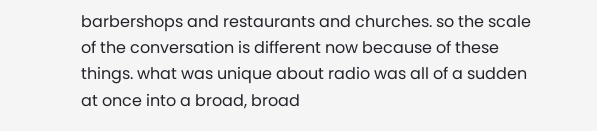barbershops and restaurants and churches. so the scale of the conversation is different now because of these things. what was unique about radio was all of a sudden at once into a broad, broad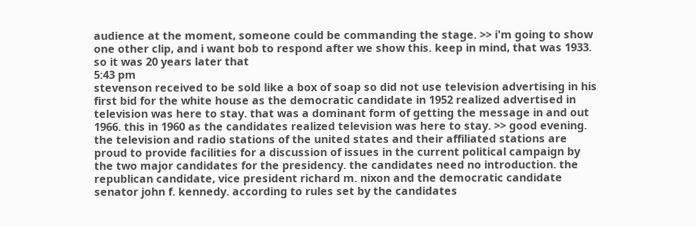audience at the moment, someone could be commanding the stage. >> i'm going to show one other clip, and i want bob to respond after we show this. keep in mind, that was 1933. so it was 20 years later that
5:43 pm
stevenson received to be sold like a box of soap so did not use television advertising in his first bid for the white house as the democratic candidate in 1952 realized advertised in television was here to stay. that was a dominant form of getting the message in and out 1966. this in 1960 as the candidates realized television was here to stay. >> good evening. the television and radio stations of the united states and their affiliated stations are proud to provide facilities for a discussion of issues in the current political campaign by the two major candidates for the presidency. the candidates need no introduction. the republican candidate, vice president richard m. nixon and the democratic candidate senator john f. kennedy. according to rules set by the candidates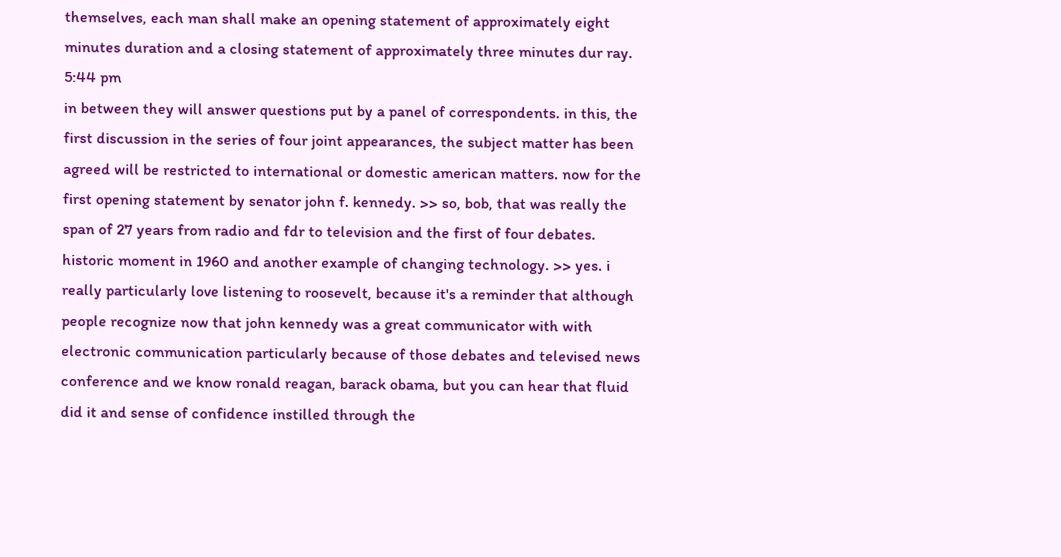themselves, each man shall make an opening statement of approximately eight minutes duration and a closing statement of approximately three minutes dur ray.
5:44 pm
in between they will answer questions put by a panel of correspondents. in this, the first discussion in the series of four joint appearances, the subject matter has been agreed will be restricted to international or domestic american matters. now for the first opening statement by senator john f. kennedy. >> so, bob, that was really the span of 27 years from radio and fdr to television and the first of four debates. historic moment in 1960 and another example of changing technology. >> yes. i really particularly love listening to roosevelt, because it's a reminder that although people recognize now that john kennedy was a great communicator with with electronic communication particularly because of those debates and televised news conference and we know ronald reagan, barack obama, but you can hear that fluid did it and sense of confidence instilled through the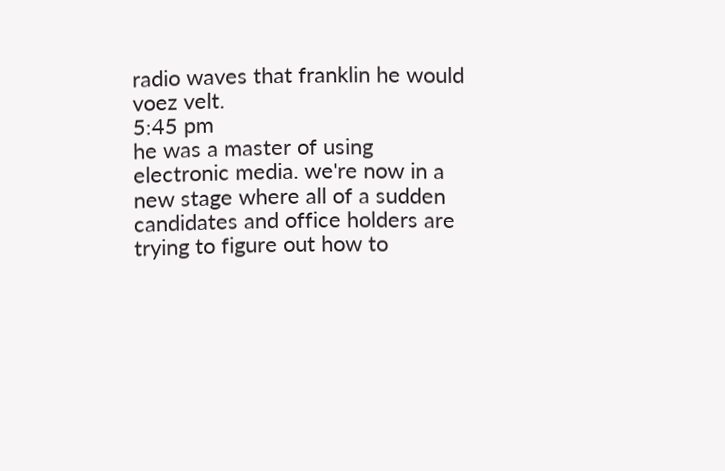radio waves that franklin he would voez velt.
5:45 pm
he was a master of using electronic media. we're now in a new stage where all of a sudden candidates and office holders are trying to figure out how to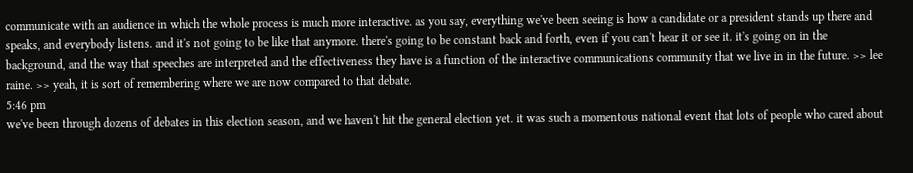communicate with an audience in which the whole process is much more interactive. as you say, everything we've been seeing is how a candidate or a president stands up there and speaks, and everybody listens. and it's not going to be like that anymore. there's going to be constant back and forth, even if you can't hear it or see it. it's going on in the background, and the way that speeches are interpreted and the effectiveness they have is a function of the interactive communications community that we live in in the future. >> lee raine. >> yeah, it is sort of remembering where we are now compared to that debate.
5:46 pm
we've been through dozens of debates in this election season, and we haven't hit the general election yet. it was such a momentous national event that lots of people who cared about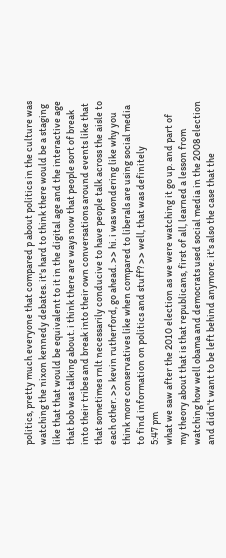politics, pretty much everyone that compared p about politics in the culture was watching the nixon kennedy debates. it's hard to think there would be a staging like that that would be equivalent to it in the digital age and the interactive age that bob was talking about. i think there are ways now that people sort of break into their tribes and break into their own conversations around events like that that sometimes rnlt necessarily conducive to have people talk across the aisle to each other. >> kevin rutherford, go ahead. >> hi. i was wondering like why you think more conservatives like when compared to liberals are using social media to find information on politics and stuff? >> well, that was definitely
5:47 pm
what we saw after the 2010 election as we were watching it go up. and part of my theory about that is that republicans, first of all, learned a lesson from watching how well obama and democrats used social media in the 2008 election and didn't want to be left behind anymore. it's also the case that the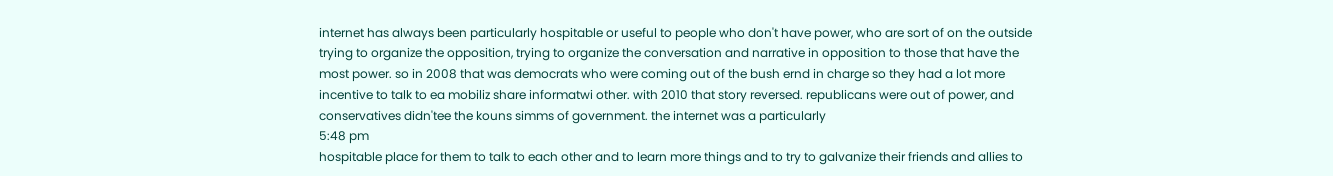internet has always been particularly hospitable or useful to people who don't have power, who are sort of on the outside trying to organize the opposition, trying to organize the conversation and narrative in opposition to those that have the most power. so in 2008 that was democrats who were coming out of the bush ernd in charge so they had a lot more incentive to talk to ea mobiliz share informatwi other. with 2010 that story reversed. republicans were out of power, and conservatives didn'tee the kouns simms of government. the internet was a particularly
5:48 pm
hospitable place for them to talk to each other and to learn more things and to try to galvanize their friends and allies to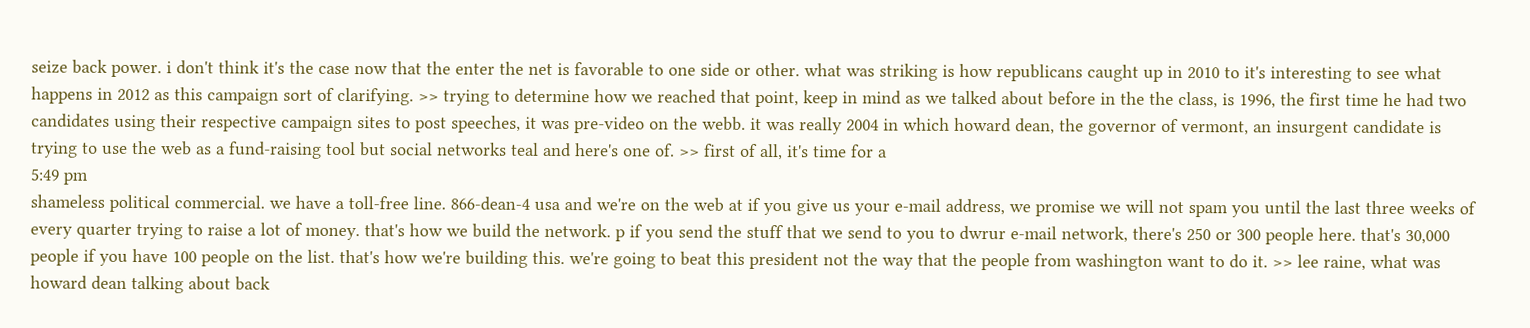seize back power. i don't think it's the case now that the enter the net is favorable to one side or other. what was striking is how republicans caught up in 2010 to it's interesting to see what happens in 2012 as this campaign sort of clarifying. >> trying to determine how we reached that point, keep in mind as we talked about before in the the class, is 1996, the first time he had two candidates using their respective campaign sites to post speeches, it was pre-video on the webb. it was really 2004 in which howard dean, the governor of vermont, an insurgent candidate is trying to use the web as a fund-raising tool but social networks teal and here's one of. >> first of all, it's time for a
5:49 pm
shameless political commercial. we have a toll-free line. 866-dean-4 usa and we're on the web at if you give us your e-mail address, we promise we will not spam you until the last three weeks of every quarter trying to raise a lot of money. that's how we build the network. p if you send the stuff that we send to you to dwrur e-mail network, there's 250 or 300 people here. that's 30,000 people if you have 100 people on the list. that's how we're building this. we're going to beat this president not the way that the people from washington want to do it. >> lee raine, what was howard dean talking about back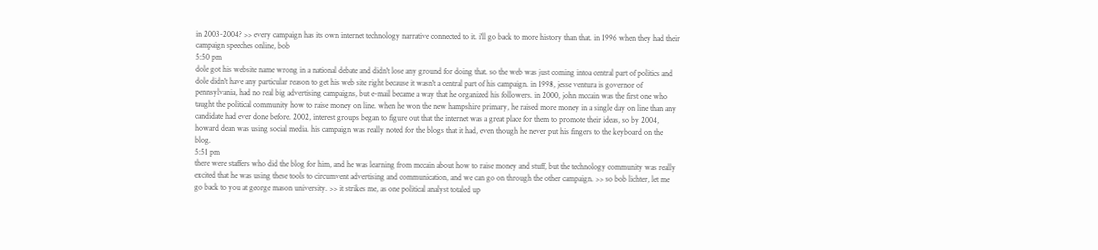in 2003-2004? >> every campaign has its own internet technology narrative connected to it. i'll go back to more history than that. in 1996 when they had their campaign speeches online, bob
5:50 pm
dole got his website name wrong in a national debate and didn't lose any ground for doing that. so the web was just coming intoa central part of politics and dole didn't have any particular reason to get his web site right because it wasn't a central part of his campaign. in 1998, jesse ventura is governor of pennsylvania, had no real big advertising campaigns, but e-mail became a way that he organized his followers. in 2000, john mccain was the first one who taught the political community how to raise money on line. when he won the new hampshire primary, he raised more money in a single day on line than any candidate had ever done before. 2002, interest groups began to figure out that the internet was a great place for them to promote their ideas, so by 2004, howard dean was using social media. his campaign was really noted for the blogs that it had, even though he never put his fingers to the keyboard on the blog.
5:51 pm
there were staffers who did the blog for him, and he was learning from mccain about how to raise money and stuff, but the technology community was really excited that he was using these tools to circumvent advertising and communication, and we can go on through the other campaign. >> so bob lichter, let me go back to you at george mason university. >> it strikes me, as one political analyst totaled up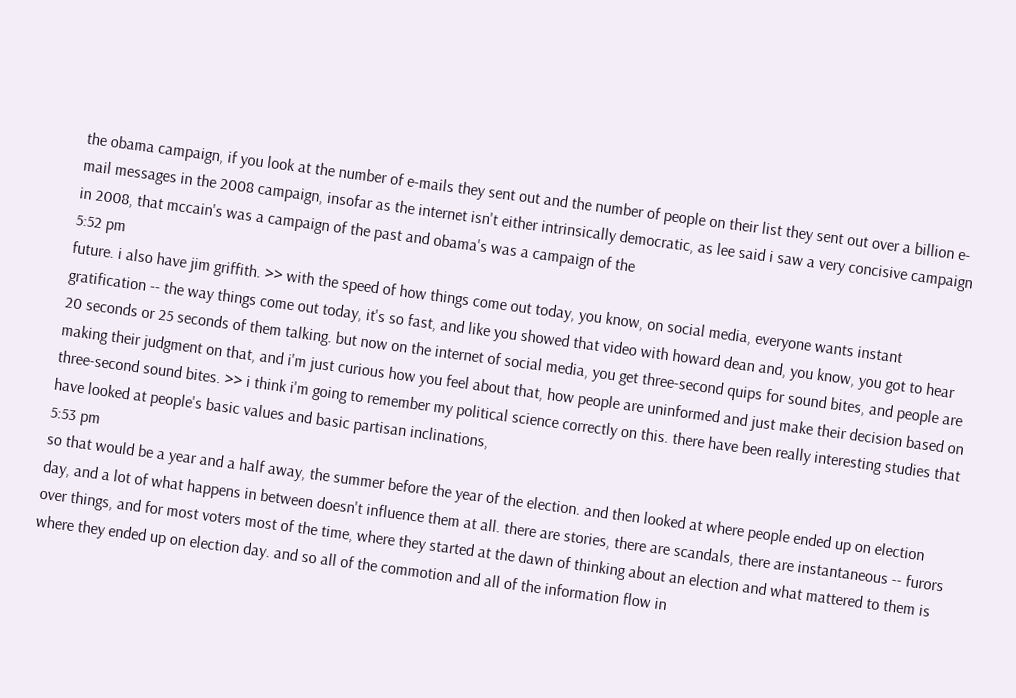the obama campaign, if you look at the number of e-mails they sent out and the number of people on their list they sent out over a billion e-mail messages in the 2008 campaign, insofar as the internet isn't either intrinsically democratic, as lee said i saw a very concisive campaign in 2008, that mccain's was a campaign of the past and obama's was a campaign of the
5:52 pm
future. i also have jim griffith. >> with the speed of how things come out today, you know, on social media, everyone wants instant gratification -- the way things come out today, it's so fast, and like you showed that video with howard dean and, you know, you got to hear 20 seconds or 25 seconds of them talking. but now on the internet of social media, you get three-second quips for sound bites, and people are making their judgment on that, and i'm just curious how you feel about that, how people are uninformed and just make their decision based on three-second sound bites. >> i think i'm going to remember my political science correctly on this. there have been really interesting studies that have looked at people's basic values and basic partisan inclinations,
5:53 pm
so that would be a year and a half away, the summer before the year of the election. and then looked at where people ended up on election day, and a lot of what happens in between doesn't influence them at all. there are stories, there are scandals, there are instantaneous -- furors over things, and for most voters most of the time, where they started at the dawn of thinking about an election and what mattered to them is where they ended up on election day. and so all of the commotion and all of the information flow in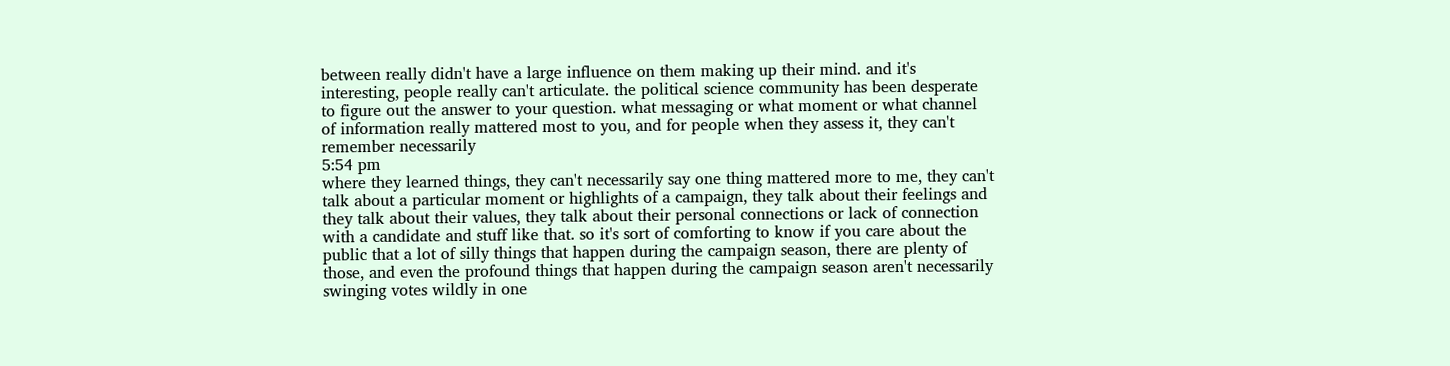between really didn't have a large influence on them making up their mind. and it's interesting, people really can't articulate. the political science community has been desperate to figure out the answer to your question. what messaging or what moment or what channel of information really mattered most to you, and for people when they assess it, they can't remember necessarily
5:54 pm
where they learned things, they can't necessarily say one thing mattered more to me, they can't talk about a particular moment or highlights of a campaign, they talk about their feelings and they talk about their values, they talk about their personal connections or lack of connection with a candidate and stuff like that. so it's sort of comforting to know if you care about the public that a lot of silly things that happen during the campaign season, there are plenty of those, and even the profound things that happen during the campaign season aren't necessarily swinging votes wildly in one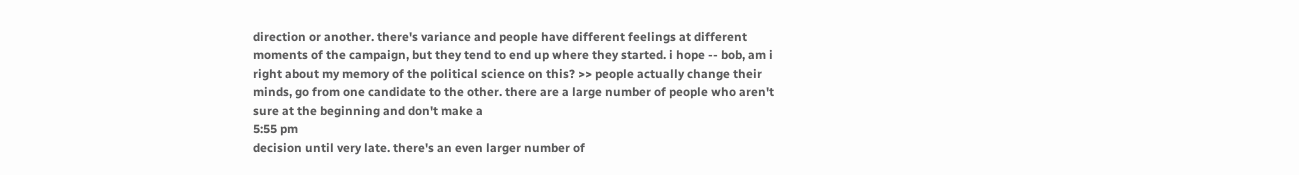direction or another. there's variance and people have different feelings at different moments of the campaign, but they tend to end up where they started. i hope -- bob, am i right about my memory of the political science on this? >> people actually change their minds, go from one candidate to the other. there are a large number of people who aren't sure at the beginning and don't make a
5:55 pm
decision until very late. there's an even larger number of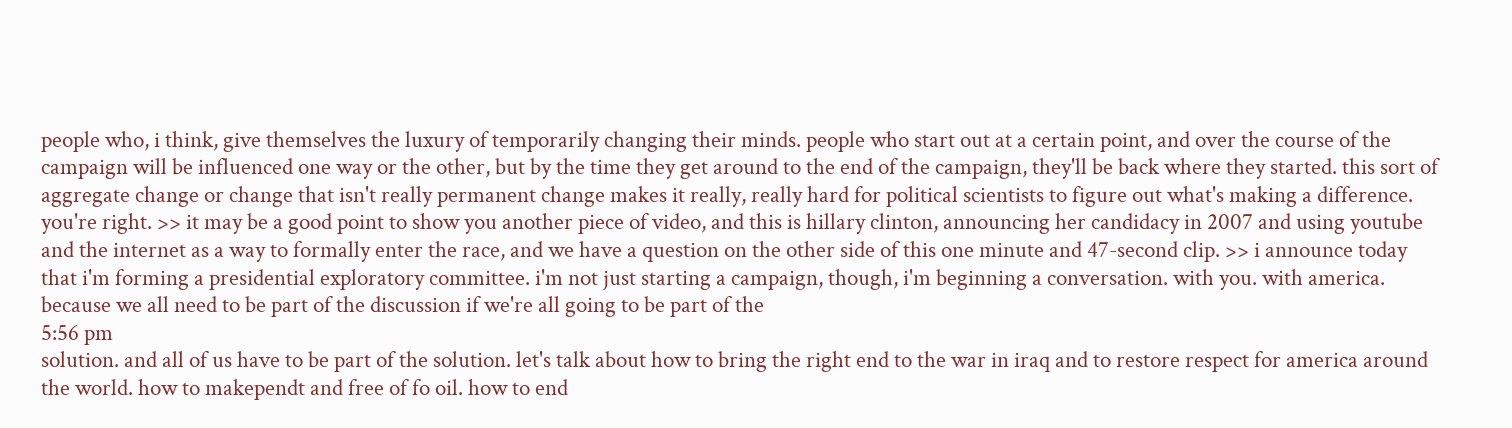people who, i think, give themselves the luxury of temporarily changing their minds. people who start out at a certain point, and over the course of the campaign will be influenced one way or the other, but by the time they get around to the end of the campaign, they'll be back where they started. this sort of aggregate change or change that isn't really permanent change makes it really, really hard for political scientists to figure out what's making a difference. you're right. >> it may be a good point to show you another piece of video, and this is hillary clinton, announcing her candidacy in 2007 and using youtube and the internet as a way to formally enter the race, and we have a question on the other side of this one minute and 47-second clip. >> i announce today that i'm forming a presidential exploratory committee. i'm not just starting a campaign, though, i'm beginning a conversation. with you. with america. because we all need to be part of the discussion if we're all going to be part of the
5:56 pm
solution. and all of us have to be part of the solution. let's talk about how to bring the right end to the war in iraq and to restore respect for america around the world. how to makependt and free of fo oil. how to end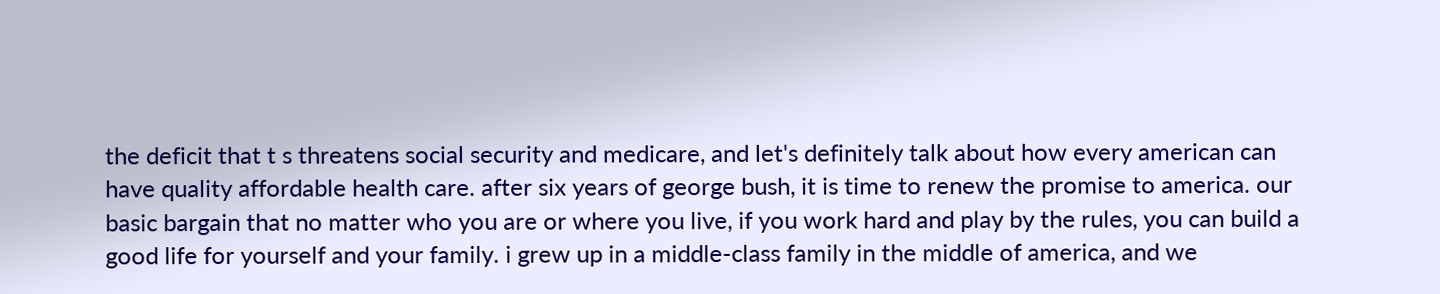the deficit that t s threatens social security and medicare, and let's definitely talk about how every american can have quality affordable health care. after six years of george bush, it is time to renew the promise to america. our basic bargain that no matter who you are or where you live, if you work hard and play by the rules, you can build a good life for yourself and your family. i grew up in a middle-class family in the middle of america, and we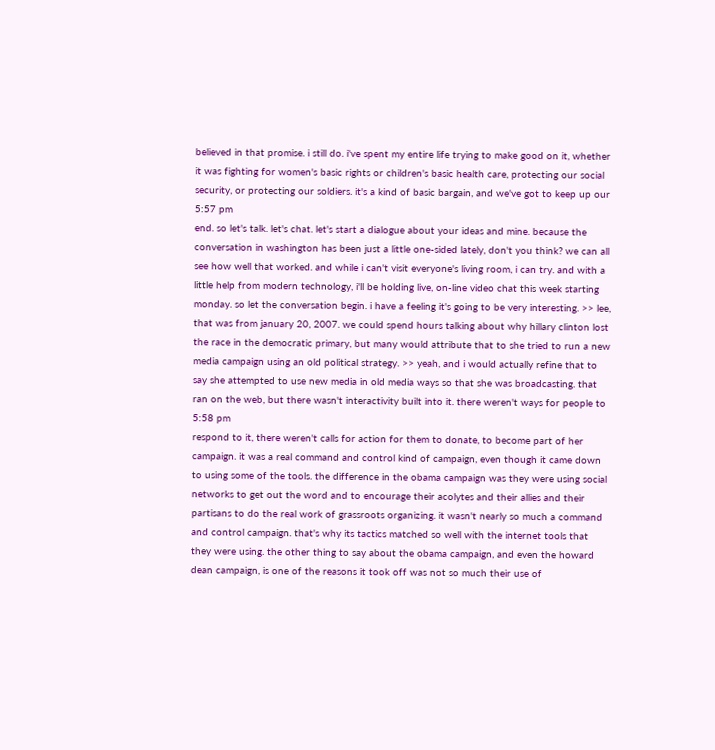believed in that promise. i still do. i've spent my entire life trying to make good on it, whether it was fighting for women's basic rights or children's basic health care, protecting our social security, or protecting our soldiers. it's a kind of basic bargain, and we've got to keep up our
5:57 pm
end. so let's talk. let's chat. let's start a dialogue about your ideas and mine. because the conversation in washington has been just a little one-sided lately, don't you think? we can all see how well that worked. and while i can't visit everyone's living room, i can try. and with a little help from modern technology, i'll be holding live, on-line video chat this week starting monday. so let the conversation begin. i have a feeling it's going to be very interesting. >> lee, that was from january 20, 2007. we could spend hours talking about why hillary clinton lost the race in the democratic primary, but many would attribute that to she tried to run a new media campaign using an old political strategy. >> yeah, and i would actually refine that to say she attempted to use new media in old media ways so that she was broadcasting. that ran on the web, but there wasn't interactivity built into it. there weren't ways for people to
5:58 pm
respond to it, there weren't calls for action for them to donate, to become part of her campaign. it was a real command and control kind of campaign, even though it came down to using some of the tools. the difference in the obama campaign was they were using social networks to get out the word and to encourage their acolytes and their allies and their partisans to do the real work of grassroots organizing. it wasn't nearly so much a command and control campaign. that's why its tactics matched so well with the internet tools that they were using. the other thing to say about the obama campaign, and even the howard dean campaign, is one of the reasons it took off was not so much their use of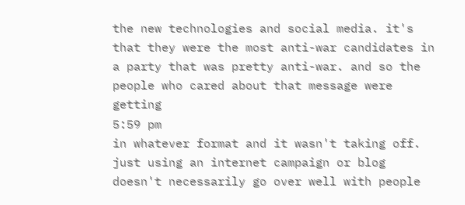the new technologies and social media. it's that they were the most anti-war candidates in a party that was pretty anti-war. and so the people who cared about that message were getting
5:59 pm
in whatever format and it wasn't taking off. just using an internet campaign or blog doesn't necessarily go over well with people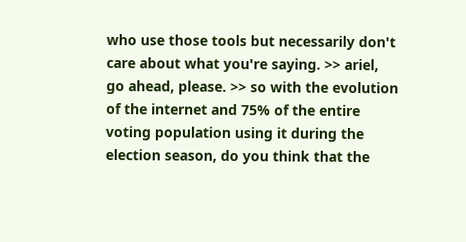who use those tools but necessarily don't care about what you're saying. >> ariel, go ahead, please. >> so with the evolution of the internet and 75% of the entire voting population using it during the election season, do you think that the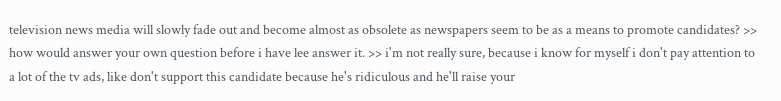television news media will slowly fade out and become almost as obsolete as newspapers seem to be as a means to promote candidates? >> how would answer your own question before i have lee answer it. >> i'm not really sure, because i know for myself i don't pay attention to a lot of the tv ads, like don't support this candidate because he's ridiculous and he'll raise your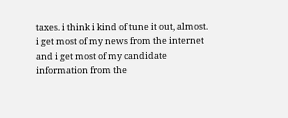taxes. i think i kind of tune it out, almost. i get most of my news from the internet and i get most of my candidate information from the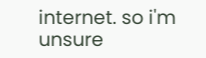internet. so i'm unsure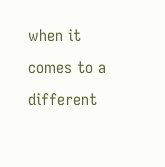when it comes to a different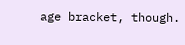age bracket, though.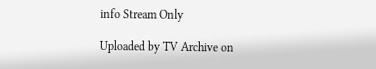info Stream Only

Uploaded by TV Archive on